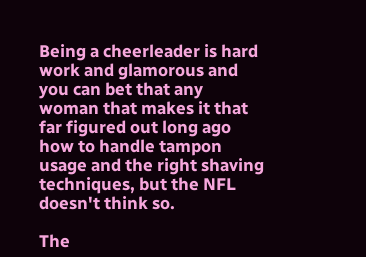Being a cheerleader is hard work and glamorous and you can bet that any woman that makes it that far figured out long ago how to handle tampon usage and the right shaving techniques, but the NFL doesn't think so.

The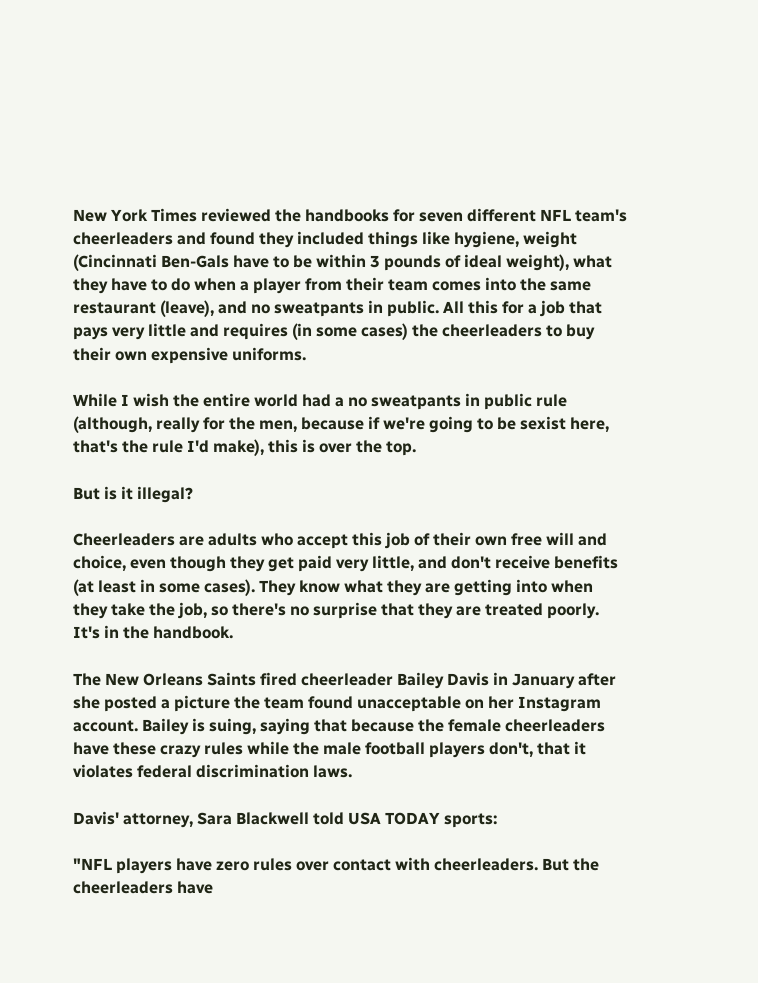New York Times reviewed the handbooks for seven different NFL team's cheerleaders and found they included things like hygiene, weight (Cincinnati Ben-Gals have to be within 3 pounds of ideal weight), what they have to do when a player from their team comes into the same restaurant (leave), and no sweatpants in public. All this for a job that pays very little and requires (in some cases) the cheerleaders to buy their own expensive uniforms.

While I wish the entire world had a no sweatpants in public rule (although, really for the men, because if we're going to be sexist here, that's the rule I'd make), this is over the top.

But is it illegal?

Cheerleaders are adults who accept this job of their own free will and choice, even though they get paid very little, and don't receive benefits (at least in some cases). They know what they are getting into when they take the job, so there's no surprise that they are treated poorly. It's in the handbook.

The New Orleans Saints fired cheerleader Bailey Davis in January after she posted a picture the team found unacceptable on her Instagram account. Bailey is suing, saying that because the female cheerleaders have these crazy rules while the male football players don't, that it violates federal discrimination laws.

Davis' attorney, Sara Blackwell told USA TODAY sports:

"NFL players have zero rules over contact with cheerleaders. But the cheerleaders have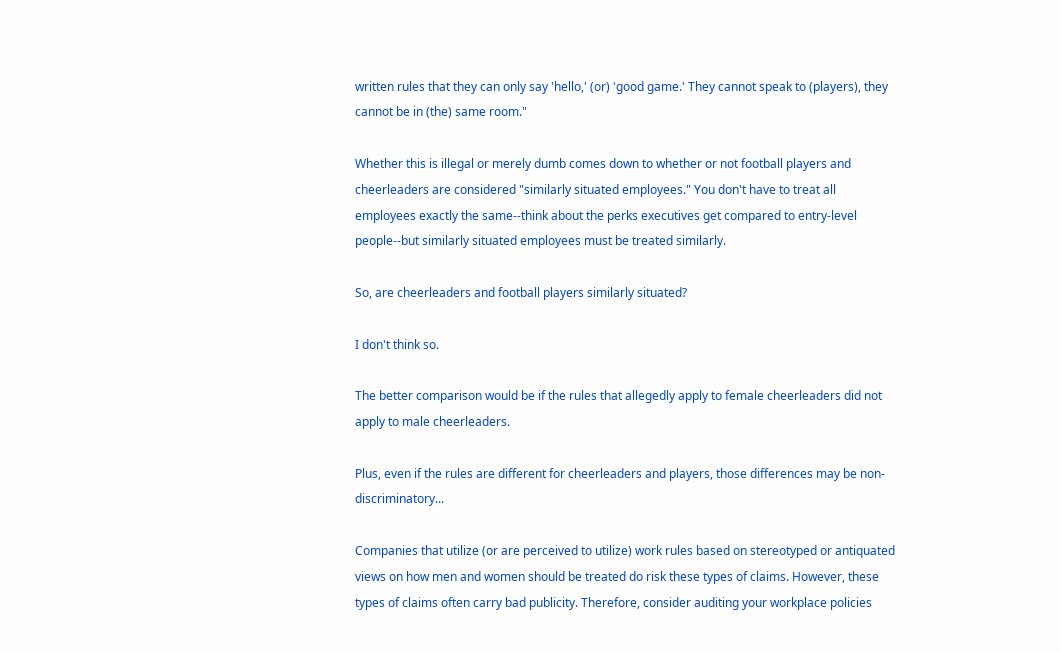written rules that they can only say 'hello,' (or) 'good game.' They cannot speak to (players), they cannot be in (the) same room."

Whether this is illegal or merely dumb comes down to whether or not football players and cheerleaders are considered "similarly situated employees." You don't have to treat all employees exactly the same--think about the perks executives get compared to entry-level people--but similarly situated employees must be treated similarly.

So, are cheerleaders and football players similarly situated?

I don't think so.

The better comparison would be if the rules that allegedly apply to female cheerleaders did not apply to male cheerleaders.

Plus, even if the rules are different for cheerleaders and players, those differences may be non-discriminatory...

Companies that utilize (or are perceived to utilize) work rules based on stereotyped or antiquated views on how men and women should be treated do risk these types of claims. However, these types of claims often carry bad publicity. Therefore, consider auditing your workplace policies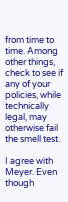from time to time. Among other things, check to see if any of your policies, while technically legal, may otherwise fail the smell test.

I agree with Meyer. Even though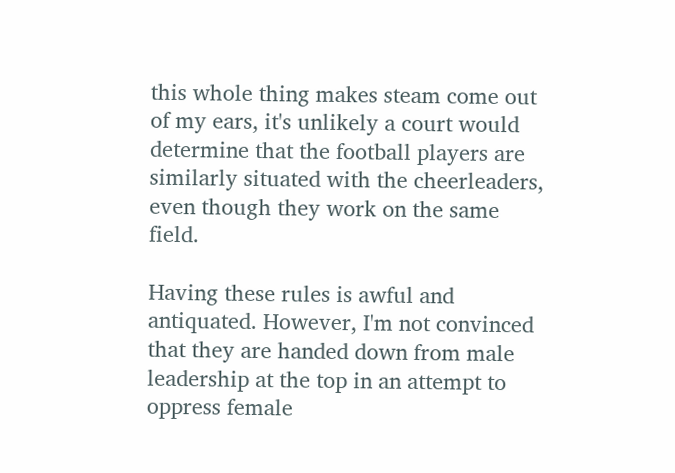this whole thing makes steam come out of my ears, it's unlikely a court would determine that the football players are similarly situated with the cheerleaders, even though they work on the same field.

Having these rules is awful and antiquated. However, I'm not convinced that they are handed down from male leadership at the top in an attempt to oppress female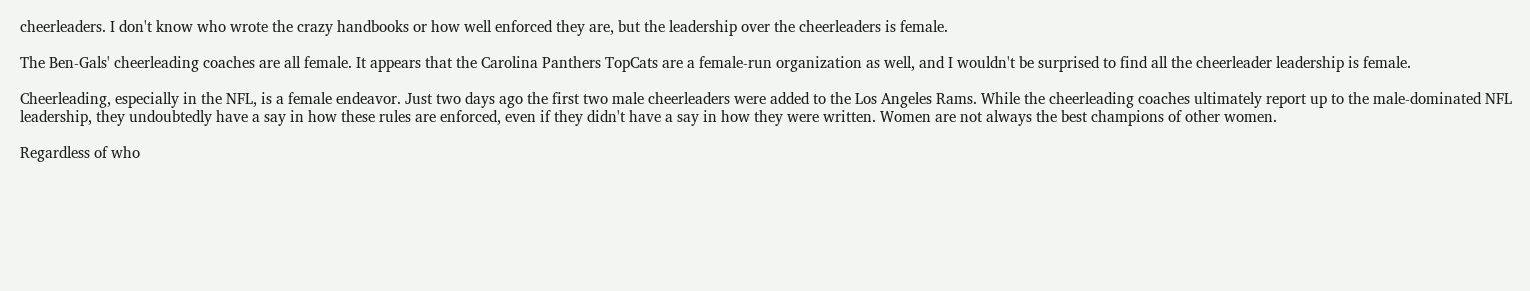cheerleaders. I don't know who wrote the crazy handbooks or how well enforced they are, but the leadership over the cheerleaders is female.

The Ben-Gals' cheerleading coaches are all female. It appears that the Carolina Panthers TopCats are a female-run organization as well, and I wouldn't be surprised to find all the cheerleader leadership is female.

Cheerleading, especially in the NFL, is a female endeavor. Just two days ago the first two male cheerleaders were added to the Los Angeles Rams. While the cheerleading coaches ultimately report up to the male-dominated NFL leadership, they undoubtedly have a say in how these rules are enforced, even if they didn't have a say in how they were written. Women are not always the best champions of other women.

Regardless of who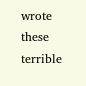wrote these terrible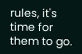rules, it's time for them to go.